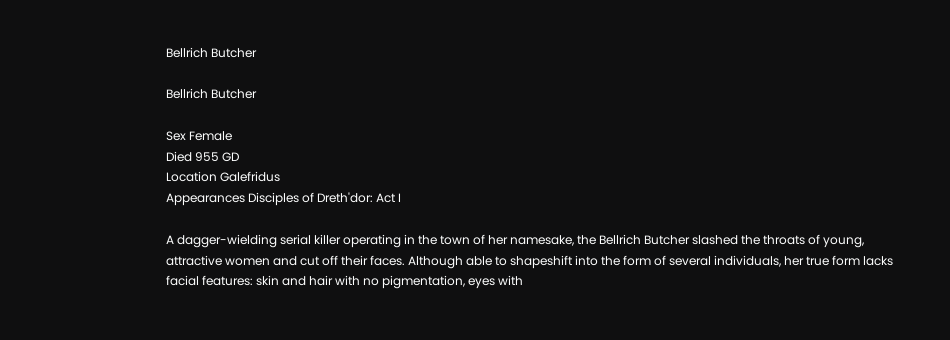Bellrich Butcher

Bellrich Butcher

Sex Female
Died 955 GD
Location Galefridus
Appearances Disciples of Dreth'dor: Act I

A dagger-wielding serial killer operating in the town of her namesake, the Bellrich Butcher slashed the throats of young, attractive women and cut off their faces. Although able to shapeshift into the form of several individuals, her true form lacks facial features: skin and hair with no pigmentation, eyes with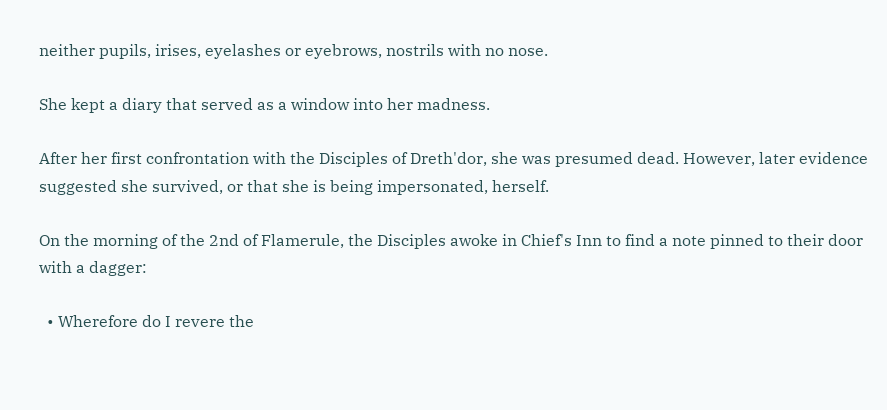neither pupils, irises, eyelashes or eyebrows, nostrils with no nose.

She kept a diary that served as a window into her madness.

After her first confrontation with the Disciples of Dreth'dor, she was presumed dead. However, later evidence suggested she survived, or that she is being impersonated, herself.

On the morning of the 2nd of Flamerule, the Disciples awoke in Chief's Inn to find a note pinned to their door with a dagger:

  • Wherefore do I revere the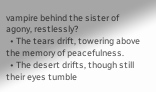vampire behind the sister of agony, restlessly?
  • The tears drift, towering above the memory of peacefulness.
  • The desert drifts, though still their eyes tumble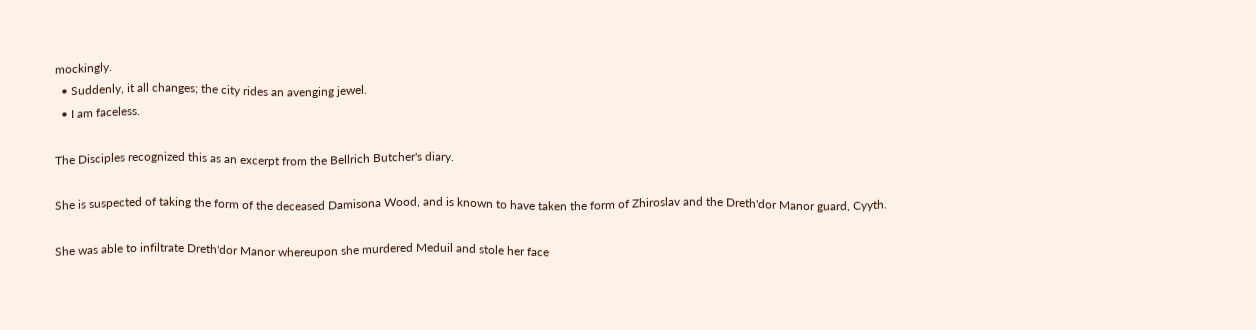mockingly.
  • Suddenly, it all changes; the city rides an avenging jewel.
  • I am faceless.

The Disciples recognized this as an excerpt from the Bellrich Butcher's diary.

She is suspected of taking the form of the deceased Damisona Wood, and is known to have taken the form of Zhiroslav and the Dreth'dor Manor guard, Cyyth.

She was able to infiltrate Dreth'dor Manor whereupon she murdered Meduil and stole her face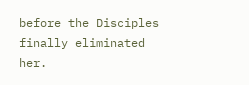before the Disciples finally eliminated her.